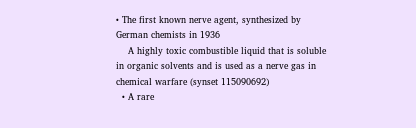• The first known nerve agent, synthesized by German chemists in 1936
    A highly toxic combustible liquid that is soluble in organic solvents and is used as a nerve gas in chemical warfare (synset 115090692)
  • A rare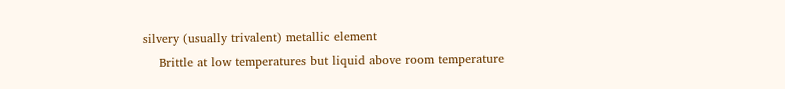silvery (usually trivalent) metallic element
    Brittle at low temperatures but liquid above room temperature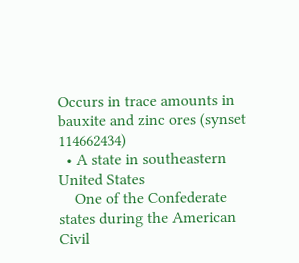Occurs in trace amounts in bauxite and zinc ores (synset 114662434)
  • A state in southeastern United States
    One of the Confederate states during the American Civil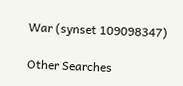War (synset 109098347)

Other Searches